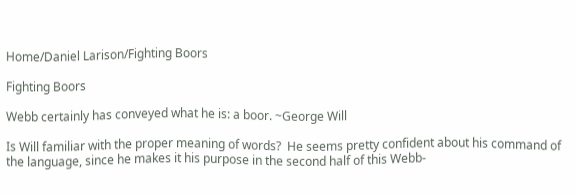Home/Daniel Larison/Fighting Boors

Fighting Boors

Webb certainly has conveyed what he is: a boor. ~George Will

Is Will familiar with the proper meaning of words?  He seems pretty confident about his command of the language, since he makes it his purpose in the second half of this Webb-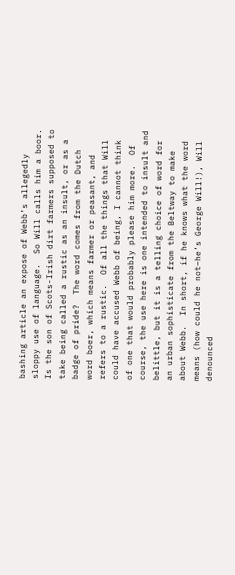bashing article an expose of Webb’s allegedly sloppy use of language.  So Will calls him a boor.  Is the son of Scots-Irish dirt farmers supposed to take being called a rustic as an insult, or as a badge of pride?  The word comes from the Dutch word boer, which means farmer or peasant, and refers to a rustic.  Of all the things that Will could have accused Webb of being, I cannot think of one that would probably please him more.  Of course, the use here is one intended to insult and belittle, but it is a telling choice of word for an urban sophisticate from the Beltway to make about Webb.  In short, if he knows what the word means (how could he not–he’s George Will!), Will denounced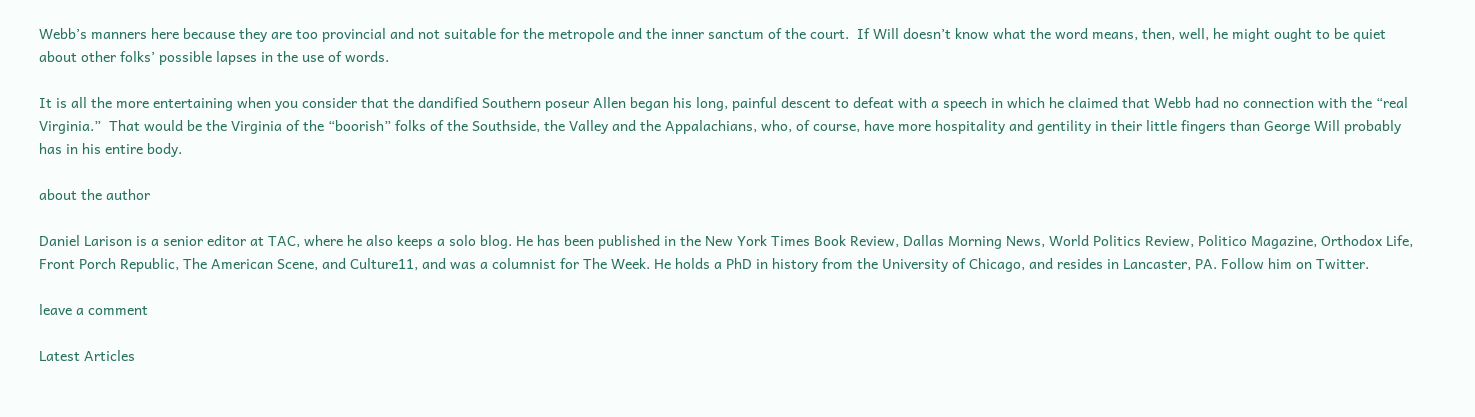Webb’s manners here because they are too provincial and not suitable for the metropole and the inner sanctum of the court.  If Will doesn’t know what the word means, then, well, he might ought to be quiet about other folks’ possible lapses in the use of words.

It is all the more entertaining when you consider that the dandified Southern poseur Allen began his long, painful descent to defeat with a speech in which he claimed that Webb had no connection with the “real Virginia.”  That would be the Virginia of the “boorish” folks of the Southside, the Valley and the Appalachians, who, of course, have more hospitality and gentility in their little fingers than George Will probably has in his entire body.

about the author

Daniel Larison is a senior editor at TAC, where he also keeps a solo blog. He has been published in the New York Times Book Review, Dallas Morning News, World Politics Review, Politico Magazine, Orthodox Life, Front Porch Republic, The American Scene, and Culture11, and was a columnist for The Week. He holds a PhD in history from the University of Chicago, and resides in Lancaster, PA. Follow him on Twitter.

leave a comment

Latest Articles